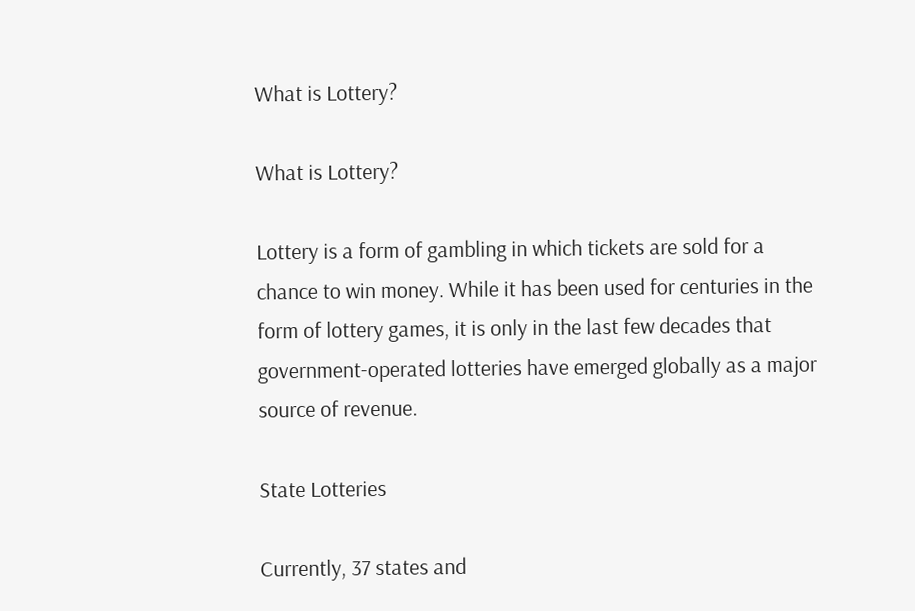What is Lottery?

What is Lottery?

Lottery is a form of gambling in which tickets are sold for a chance to win money. While it has been used for centuries in the form of lottery games, it is only in the last few decades that government-operated lotteries have emerged globally as a major source of revenue.

State Lotteries

Currently, 37 states and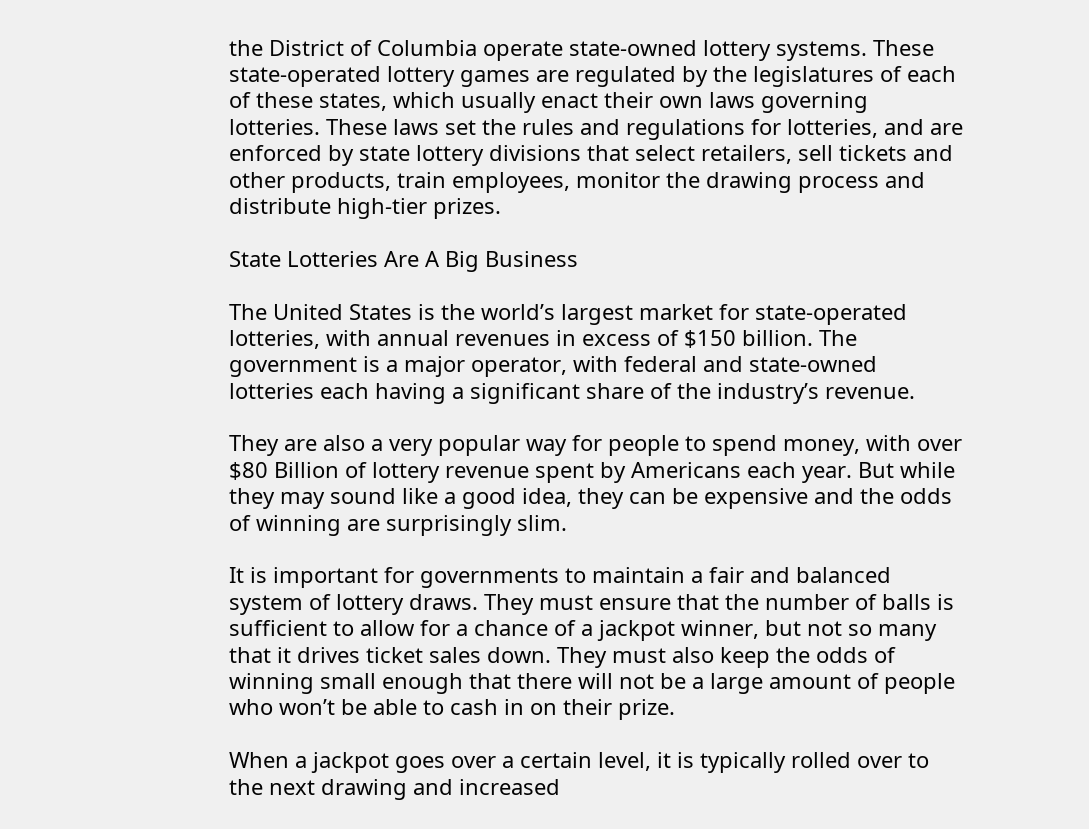the District of Columbia operate state-owned lottery systems. These state-operated lottery games are regulated by the legislatures of each of these states, which usually enact their own laws governing lotteries. These laws set the rules and regulations for lotteries, and are enforced by state lottery divisions that select retailers, sell tickets and other products, train employees, monitor the drawing process and distribute high-tier prizes.

State Lotteries Are A Big Business

The United States is the world’s largest market for state-operated lotteries, with annual revenues in excess of $150 billion. The government is a major operator, with federal and state-owned lotteries each having a significant share of the industry’s revenue.

They are also a very popular way for people to spend money, with over $80 Billion of lottery revenue spent by Americans each year. But while they may sound like a good idea, they can be expensive and the odds of winning are surprisingly slim.

It is important for governments to maintain a fair and balanced system of lottery draws. They must ensure that the number of balls is sufficient to allow for a chance of a jackpot winner, but not so many that it drives ticket sales down. They must also keep the odds of winning small enough that there will not be a large amount of people who won’t be able to cash in on their prize.

When a jackpot goes over a certain level, it is typically rolled over to the next drawing and increased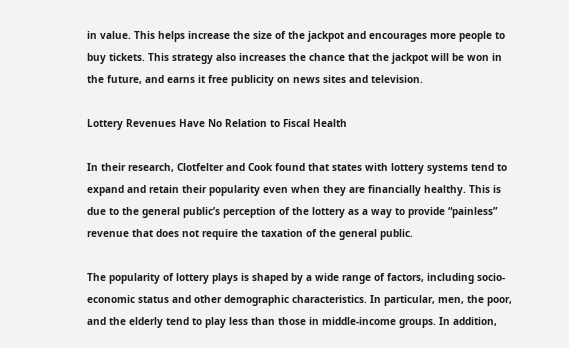in value. This helps increase the size of the jackpot and encourages more people to buy tickets. This strategy also increases the chance that the jackpot will be won in the future, and earns it free publicity on news sites and television.

Lottery Revenues Have No Relation to Fiscal Health

In their research, Clotfelter and Cook found that states with lottery systems tend to expand and retain their popularity even when they are financially healthy. This is due to the general public’s perception of the lottery as a way to provide “painless” revenue that does not require the taxation of the general public.

The popularity of lottery plays is shaped by a wide range of factors, including socio-economic status and other demographic characteristics. In particular, men, the poor, and the elderly tend to play less than those in middle-income groups. In addition,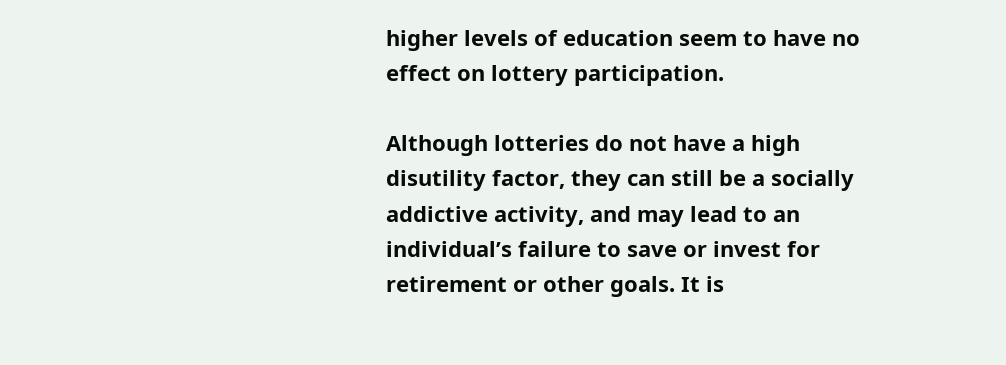higher levels of education seem to have no effect on lottery participation.

Although lotteries do not have a high disutility factor, they can still be a socially addictive activity, and may lead to an individual’s failure to save or invest for retirement or other goals. It is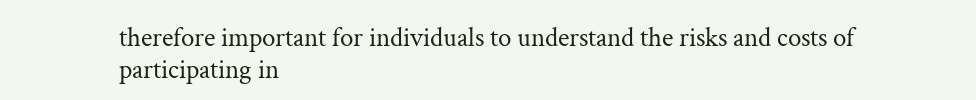therefore important for individuals to understand the risks and costs of participating in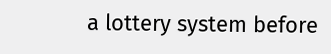a lottery system before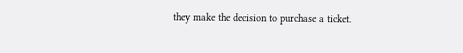they make the decision to purchase a ticket.